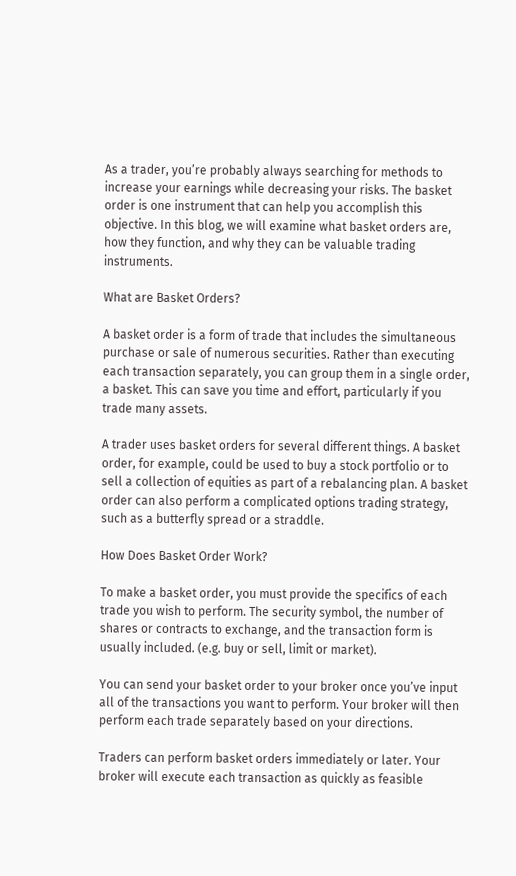As a trader, you’re probably always searching for methods to increase your earnings while decreasing your risks. The basket order is one instrument that can help you accomplish this objective. In this blog, we will examine what basket orders are, how they function, and why they can be valuable trading instruments.

What are Basket Orders?

A basket order is a form of trade that includes the simultaneous purchase or sale of numerous securities. Rather than executing each transaction separately, you can group them in a single order, a basket. This can save you time and effort, particularly if you trade many assets.

A trader uses basket orders for several different things. A basket order, for example, could be used to buy a stock portfolio or to sell a collection of equities as part of a rebalancing plan. A basket order can also perform a complicated options trading strategy, such as a butterfly spread or a straddle.

How Does Basket Order Work?

To make a basket order, you must provide the specifics of each trade you wish to perform. The security symbol, the number of shares or contracts to exchange, and the transaction form is usually included. (e.g. buy or sell, limit or market).

You can send your basket order to your broker once you’ve input all of the transactions you want to perform. Your broker will then perform each trade separately based on your directions.

Traders can perform basket orders immediately or later. Your broker will execute each transaction as quickly as feasible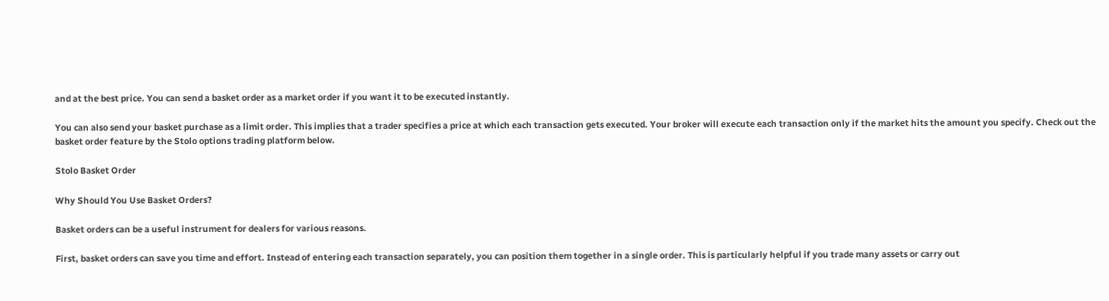and at the best price. You can send a basket order as a market order if you want it to be executed instantly.

You can also send your basket purchase as a limit order. This implies that a trader specifies a price at which each transaction gets executed. Your broker will execute each transaction only if the market hits the amount you specify. Check out the basket order feature by the Stolo options trading platform below.

Stolo Basket Order

Why Should You Use Basket Orders?

Basket orders can be a useful instrument for dealers for various reasons.

First, basket orders can save you time and effort. Instead of entering each transaction separately, you can position them together in a single order. This is particularly helpful if you trade many assets or carry out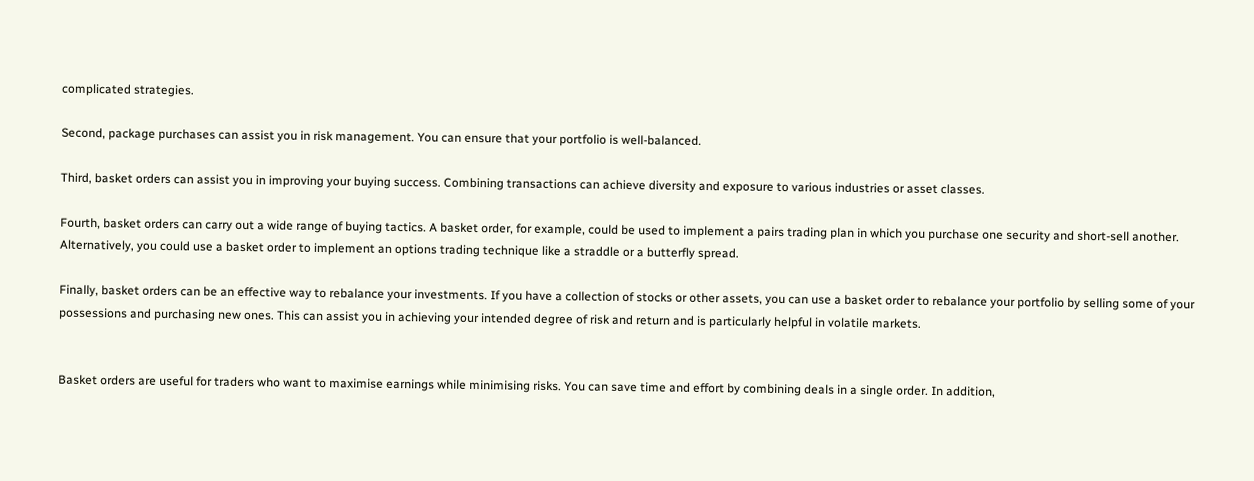complicated strategies.

Second, package purchases can assist you in risk management. You can ensure that your portfolio is well-balanced.

Third, basket orders can assist you in improving your buying success. Combining transactions can achieve diversity and exposure to various industries or asset classes.

Fourth, basket orders can carry out a wide range of buying tactics. A basket order, for example, could be used to implement a pairs trading plan in which you purchase one security and short-sell another. Alternatively, you could use a basket order to implement an options trading technique like a straddle or a butterfly spread.

Finally, basket orders can be an effective way to rebalance your investments. If you have a collection of stocks or other assets, you can use a basket order to rebalance your portfolio by selling some of your possessions and purchasing new ones. This can assist you in achieving your intended degree of risk and return and is particularly helpful in volatile markets.


Basket orders are useful for traders who want to maximise earnings while minimising risks. You can save time and effort by combining deals in a single order. In addition,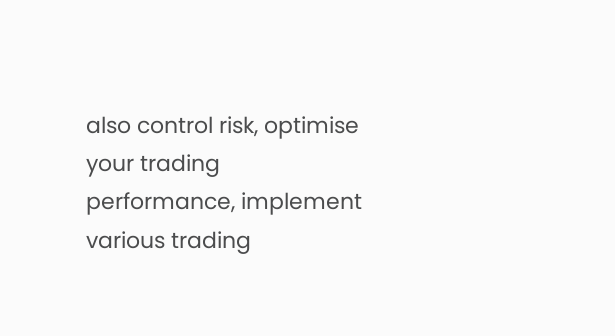also control risk, optimise your trading performance, implement various trading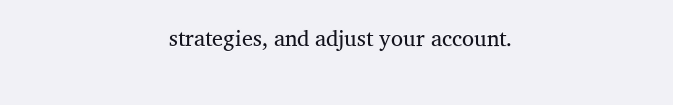strategies, and adjust your account.